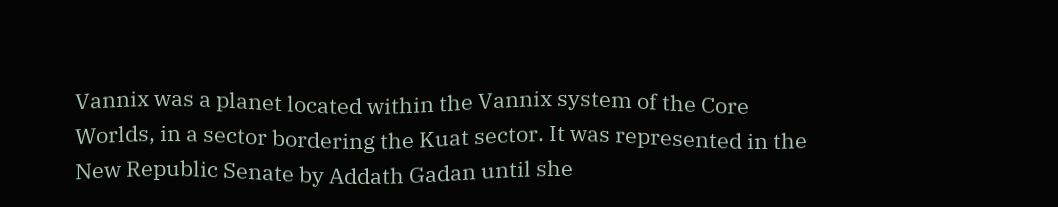Vannix was a planet located within the Vannix system of the Core Worlds, in a sector bordering the Kuat sector. It was represented in the New Republic Senate by Addath Gadan until she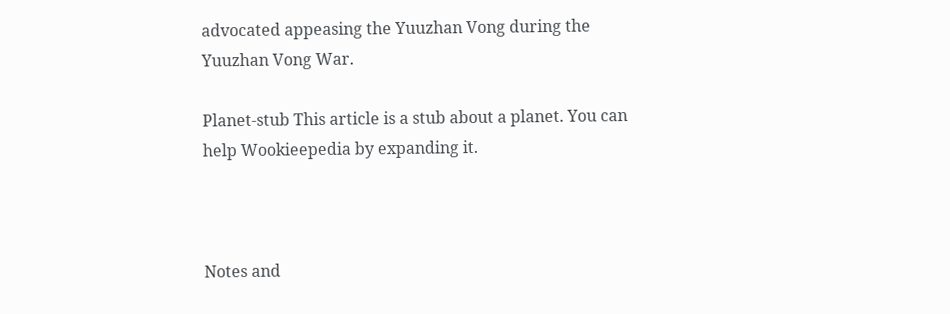advocated appeasing the Yuuzhan Vong during the Yuuzhan Vong War.

Planet-stub This article is a stub about a planet. You can help Wookieepedia by expanding it.



Notes and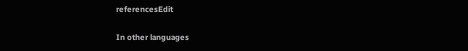referencesEdit

In other languages